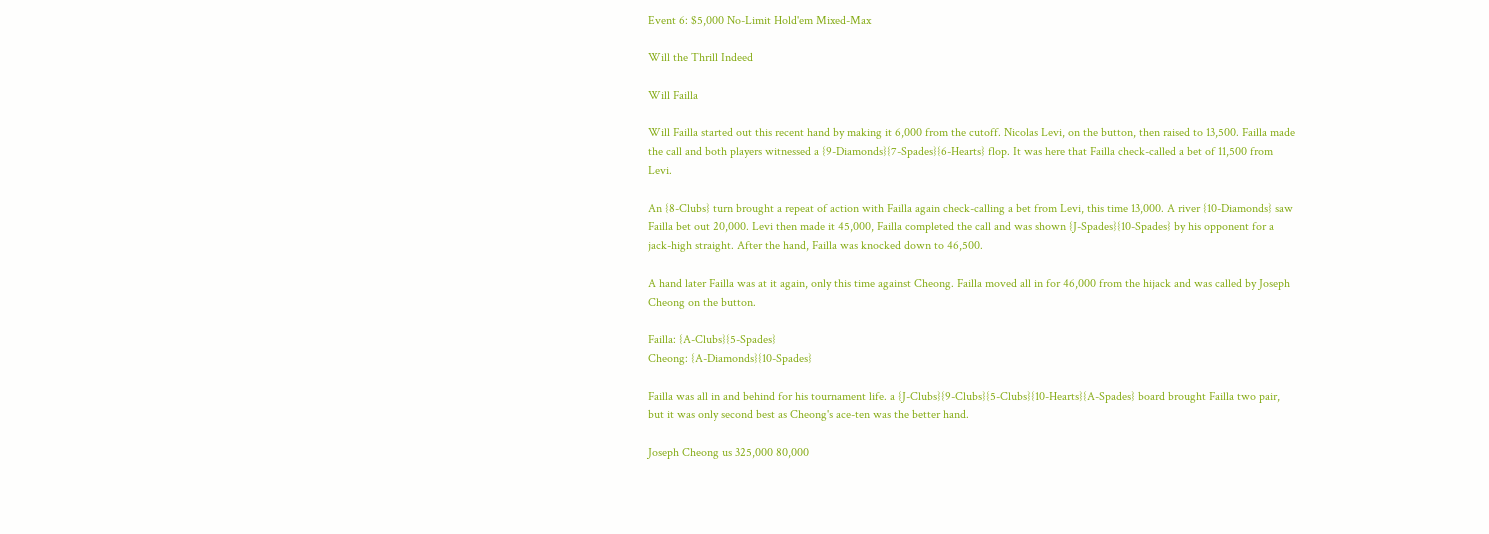Event 6: $5,000 No-Limit Hold'em Mixed-Max

Will the Thrill Indeed

Will Failla

Will Failla started out this recent hand by making it 6,000 from the cutoff. Nicolas Levi, on the button, then raised to 13,500. Failla made the call and both players witnessed a {9-Diamonds}{7-Spades}{6-Hearts} flop. It was here that Failla check-called a bet of 11,500 from Levi.

An {8-Clubs} turn brought a repeat of action with Failla again check-calling a bet from Levi, this time 13,000. A river {10-Diamonds} saw Failla bet out 20,000. Levi then made it 45,000, Failla completed the call and was shown {J-Spades}{10-Spades} by his opponent for a jack-high straight. After the hand, Failla was knocked down to 46,500.

A hand later Failla was at it again, only this time against Cheong. Failla moved all in for 46,000 from the hijack and was called by Joseph Cheong on the button.

Failla: {A-Clubs}{5-Spades}
Cheong: {A-Diamonds}{10-Spades}

Failla was all in and behind for his tournament life. a {J-Clubs}{9-Clubs}{5-Clubs}{10-Hearts}{A-Spades} board brought Failla two pair, but it was only second best as Cheong's ace-ten was the better hand.

Joseph Cheong us 325,000 80,000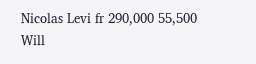Nicolas Levi fr 290,000 55,500
Will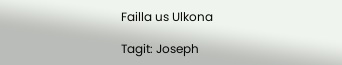Failla us Ulkona

Tagit: Joseph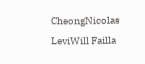CheongNicolas LeviWill Failla